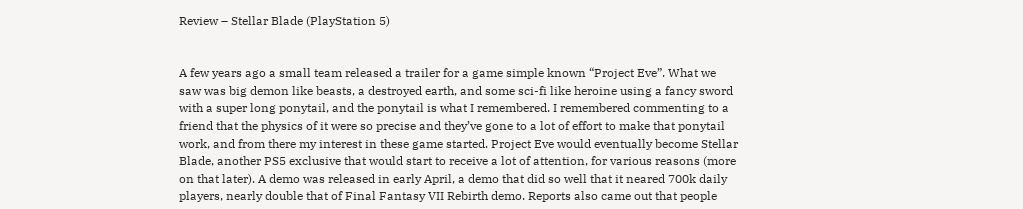Review – Stellar Blade (PlayStation 5)


A few years ago a small team released a trailer for a game simple known “Project Eve”. What we saw was big demon like beasts, a destroyed earth, and some sci-fi like heroine using a fancy sword with a super long ponytail, and the ponytail is what I remembered. I remembered commenting to a friend that the physics of it were so precise and they’ve gone to a lot of effort to make that ponytail work, and from there my interest in these game started. Project Eve would eventually become Stellar Blade, another PS5 exclusive that would start to receive a lot of attention, for various reasons (more on that later). A demo was released in early April, a demo that did so well that it neared 700k daily players, nearly double that of Final Fantasy VII Rebirth demo. Reports also came out that people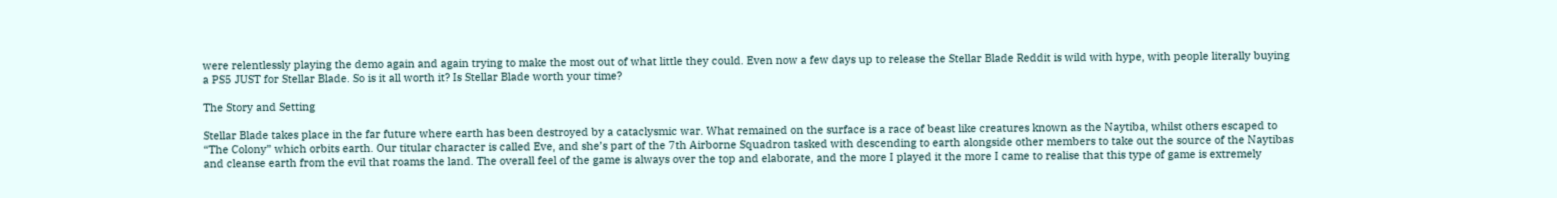were relentlessly playing the demo again and again trying to make the most out of what little they could. Even now a few days up to release the Stellar Blade Reddit is wild with hype, with people literally buying a PS5 JUST for Stellar Blade. So is it all worth it? Is Stellar Blade worth your time?

The Story and Setting

Stellar Blade takes place in the far future where earth has been destroyed by a cataclysmic war. What remained on the surface is a race of beast like creatures known as the Naytiba, whilst others escaped to “The Colony” which orbits earth. Our titular character is called Eve, and she’s part of the 7th Airborne Squadron tasked with descending to earth alongside other members to take out the source of the Naytibas and cleanse earth from the evil that roams the land. The overall feel of the game is always over the top and elaborate, and the more I played it the more I came to realise that this type of game is extremely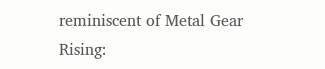reminiscent of Metal Gear Rising: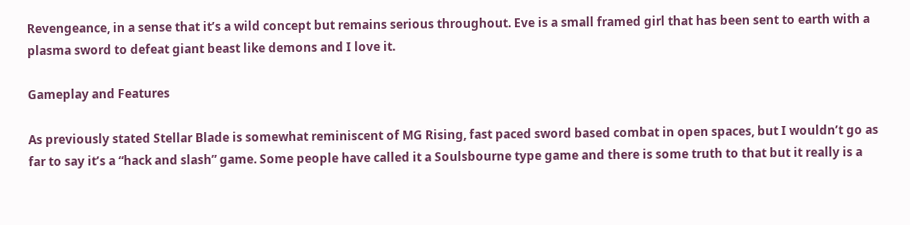Revengeance, in a sense that it’s a wild concept but remains serious throughout. Eve is a small framed girl that has been sent to earth with a plasma sword to defeat giant beast like demons and I love it.

Gameplay and Features

As previously stated Stellar Blade is somewhat reminiscent of MG Rising, fast paced sword based combat in open spaces, but I wouldn’t go as far to say it’s a “hack and slash” game. Some people have called it a Soulsbourne type game and there is some truth to that but it really is a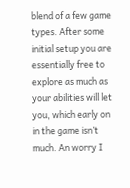blend of a few game types. After some initial setup you are essentially free to explore as much as your abilities will let you, which early on in the game isn’t much. An worry I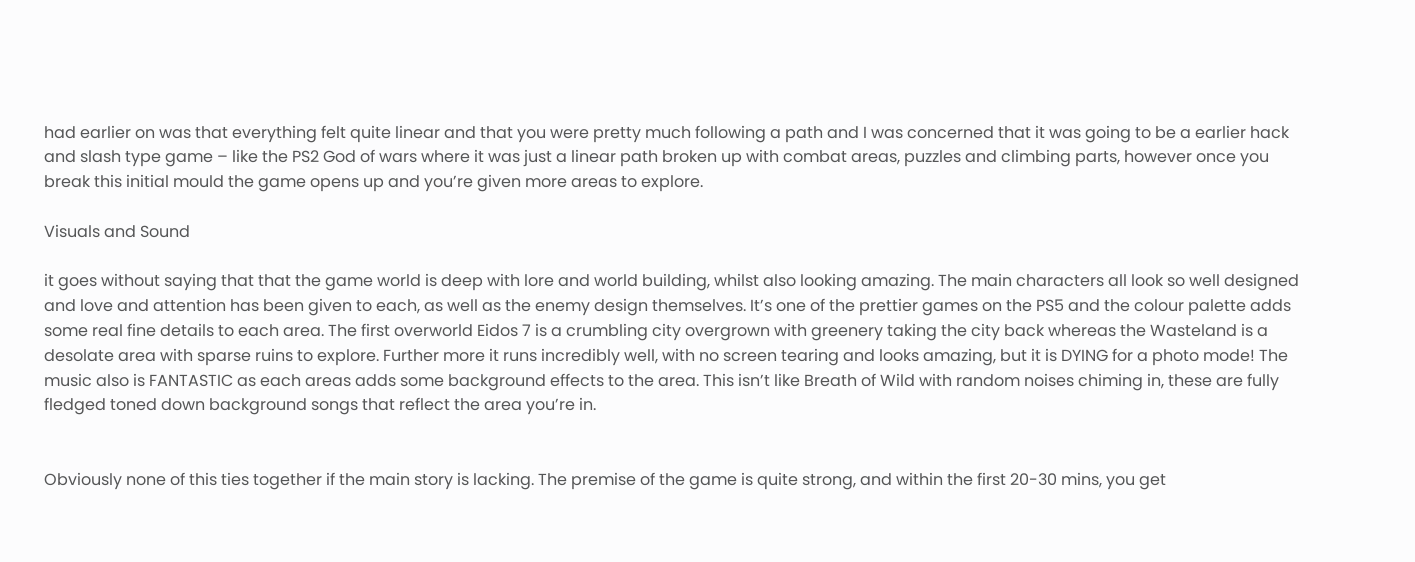had earlier on was that everything felt quite linear and that you were pretty much following a path and I was concerned that it was going to be a earlier hack and slash type game – like the PS2 God of wars where it was just a linear path broken up with combat areas, puzzles and climbing parts, however once you break this initial mould the game opens up and you’re given more areas to explore.

Visuals and Sound

it goes without saying that that the game world is deep with lore and world building, whilst also looking amazing. The main characters all look so well designed and love and attention has been given to each, as well as the enemy design themselves. It’s one of the prettier games on the PS5 and the colour palette adds some real fine details to each area. The first overworld Eidos 7 is a crumbling city overgrown with greenery taking the city back whereas the Wasteland is a desolate area with sparse ruins to explore. Further more it runs incredibly well, with no screen tearing and looks amazing, but it is DYING for a photo mode! The music also is FANTASTIC as each areas adds some background effects to the area. This isn’t like Breath of Wild with random noises chiming in, these are fully fledged toned down background songs that reflect the area you’re in.


Obviously none of this ties together if the main story is lacking. The premise of the game is quite strong, and within the first 20-30 mins, you get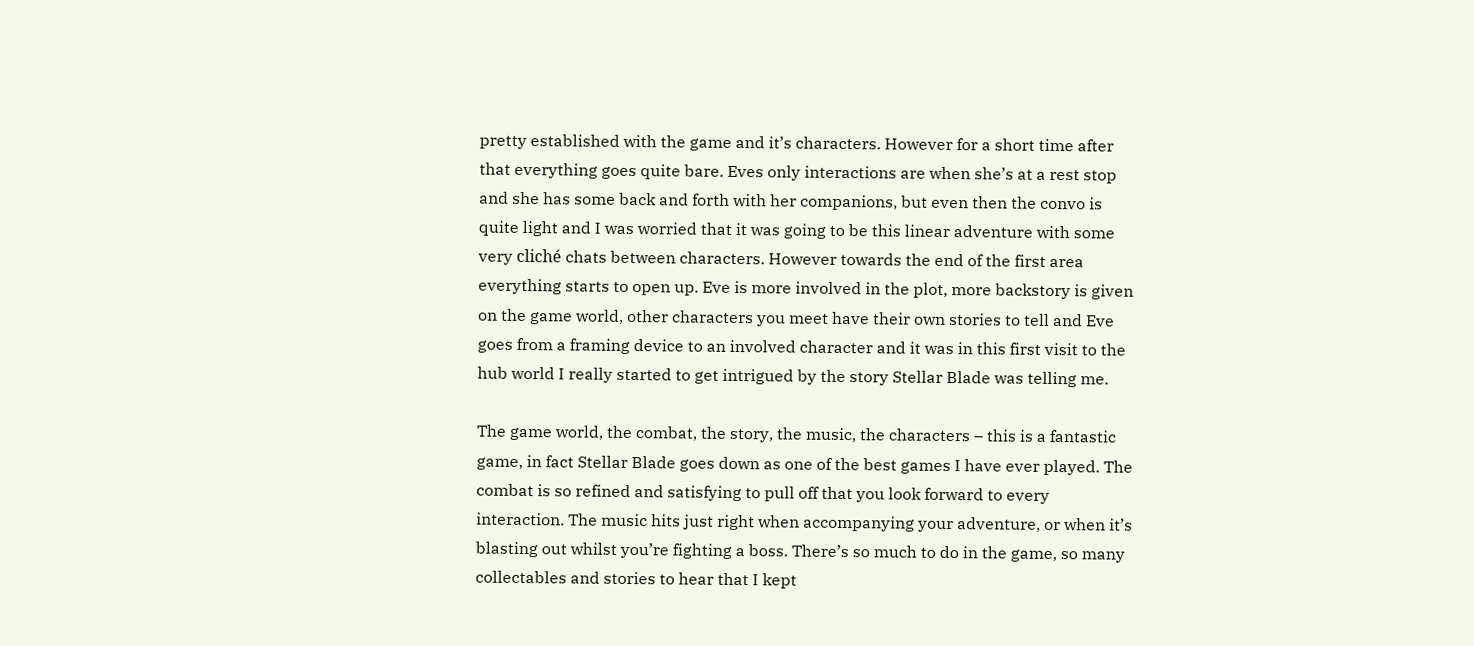pretty established with the game and it’s characters. However for a short time after that everything goes quite bare. Eves only interactions are when she’s at a rest stop and she has some back and forth with her companions, but even then the convo is quite light and I was worried that it was going to be this linear adventure with some very cliché chats between characters. However towards the end of the first area everything starts to open up. Eve is more involved in the plot, more backstory is given on the game world, other characters you meet have their own stories to tell and Eve goes from a framing device to an involved character and it was in this first visit to the hub world I really started to get intrigued by the story Stellar Blade was telling me.

The game world, the combat, the story, the music, the characters – this is a fantastic game, in fact Stellar Blade goes down as one of the best games I have ever played. The combat is so refined and satisfying to pull off that you look forward to every interaction. The music hits just right when accompanying your adventure, or when it’s blasting out whilst you’re fighting a boss. There’s so much to do in the game, so many collectables and stories to hear that I kept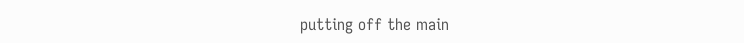putting off the main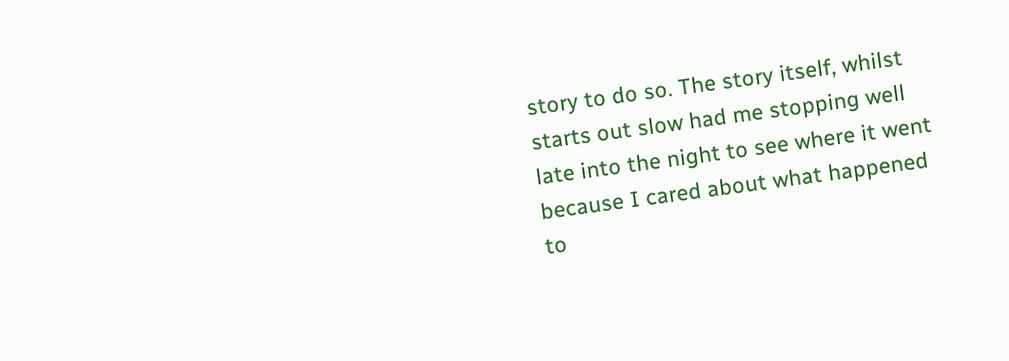story to do so. The story itself, whilst starts out slow had me stopping well late into the night to see where it went because I cared about what happened to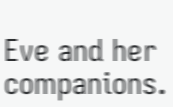Eve and her companions.